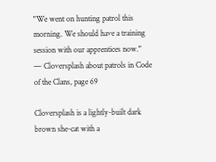"We went on hunting patrol this morning. We should have a training session with our apprentices now."
— Cloversplash about patrols in Code of the Clans, page 69

Cloversplash is a lightly-built dark brown she-cat with a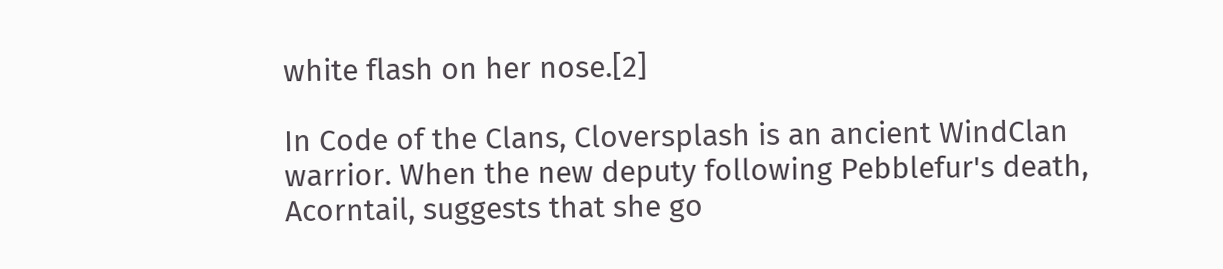white flash on her nose.[2]

In Code of the Clans, Cloversplash is an ancient WindClan warrior. When the new deputy following Pebblefur's death, Acorntail, suggests that she go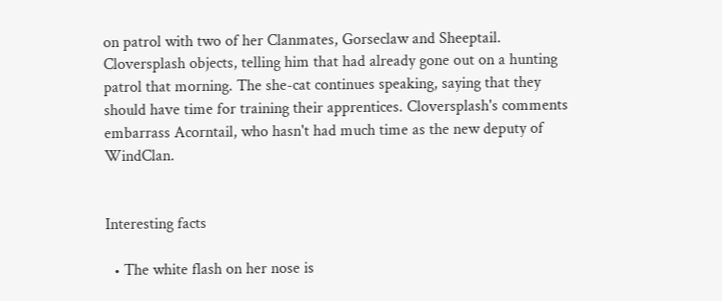on patrol with two of her Clanmates, Gorseclaw and Sheeptail. Cloversplash objects, telling him that had already gone out on a hunting patrol that morning. The she-cat continues speaking, saying that they should have time for training their apprentices. Cloversplash's comments embarrass Acorntail, who hasn't had much time as the new deputy of WindClan.


Interesting facts

  • The white flash on her nose is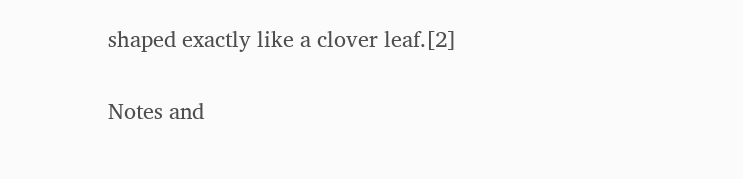shaped exactly like a clover leaf.[2]


Notes and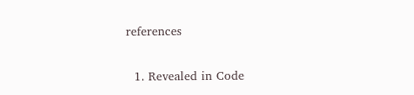references

  1. Revealed in Code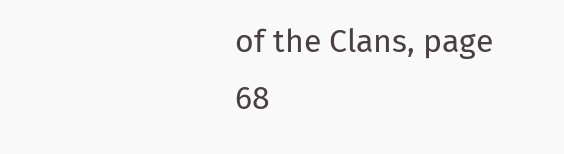of the Clans, page 68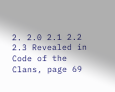2. 2.0 2.1 2.2 2.3 Revealed in Code of the Clans, page 69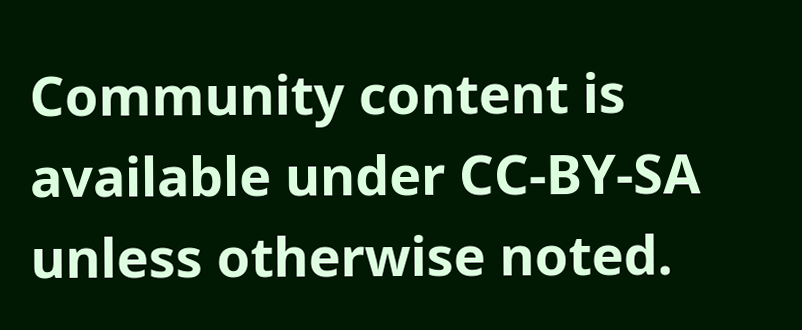Community content is available under CC-BY-SA unless otherwise noted.